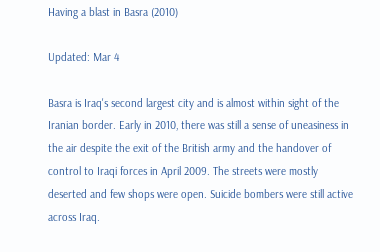Having a blast in Basra (2010)

Updated: Mar 4

Basra is Iraq's second largest city and is almost within sight of the Iranian border. Early in 2010, there was still a sense of uneasiness in the air despite the exit of the British army and the handover of control to Iraqi forces in April 2009. The streets were mostly deserted and few shops were open. Suicide bombers were still active across Iraq.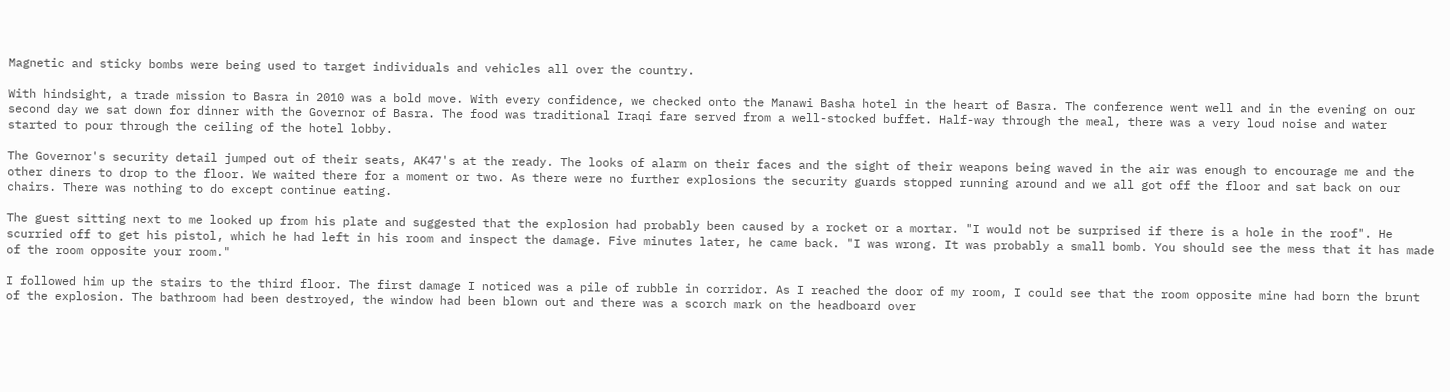Magnetic and sticky bombs were being used to target individuals and vehicles all over the country.

With hindsight, a trade mission to Basra in 2010 was a bold move. With every confidence, we checked onto the Manawi Basha hotel in the heart of Basra. The conference went well and in the evening on our second day we sat down for dinner with the Governor of Basra. The food was traditional Iraqi fare served from a well-stocked buffet. Half-way through the meal, there was a very loud noise and water started to pour through the ceiling of the hotel lobby.

The Governor's security detail jumped out of their seats, AK47's at the ready. The looks of alarm on their faces and the sight of their weapons being waved in the air was enough to encourage me and the other diners to drop to the floor. We waited there for a moment or two. As there were no further explosions the security guards stopped running around and we all got off the floor and sat back on our chairs. There was nothing to do except continue eating.

The guest sitting next to me looked up from his plate and suggested that the explosion had probably been caused by a rocket or a mortar. "I would not be surprised if there is a hole in the roof". He scurried off to get his pistol, which he had left in his room and inspect the damage. Five minutes later, he came back. "I was wrong. It was probably a small bomb. You should see the mess that it has made of the room opposite your room."

I followed him up the stairs to the third floor. The first damage I noticed was a pile of rubble in corridor. As I reached the door of my room, I could see that the room opposite mine had born the brunt of the explosion. The bathroom had been destroyed, the window had been blown out and there was a scorch mark on the headboard over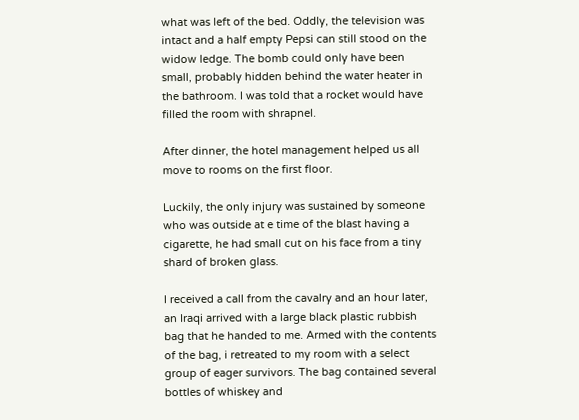what was left of the bed. Oddly, the television was intact and a half empty Pepsi can still stood on the widow ledge. The bomb could only have been small, probably hidden behind the water heater in the bathroom. I was told that a rocket would have filled the room with shrapnel.

After dinner, the hotel management helped us all move to rooms on the first floor.

Luckily, the only injury was sustained by someone who was outside at e time of the blast having a cigarette, he had small cut on his face from a tiny shard of broken glass.

I received a call from the cavalry and an hour later, an Iraqi arrived with a large black plastic rubbish bag that he handed to me. Armed with the contents of the bag, i retreated to my room with a select group of eager survivors. The bag contained several bottles of whiskey and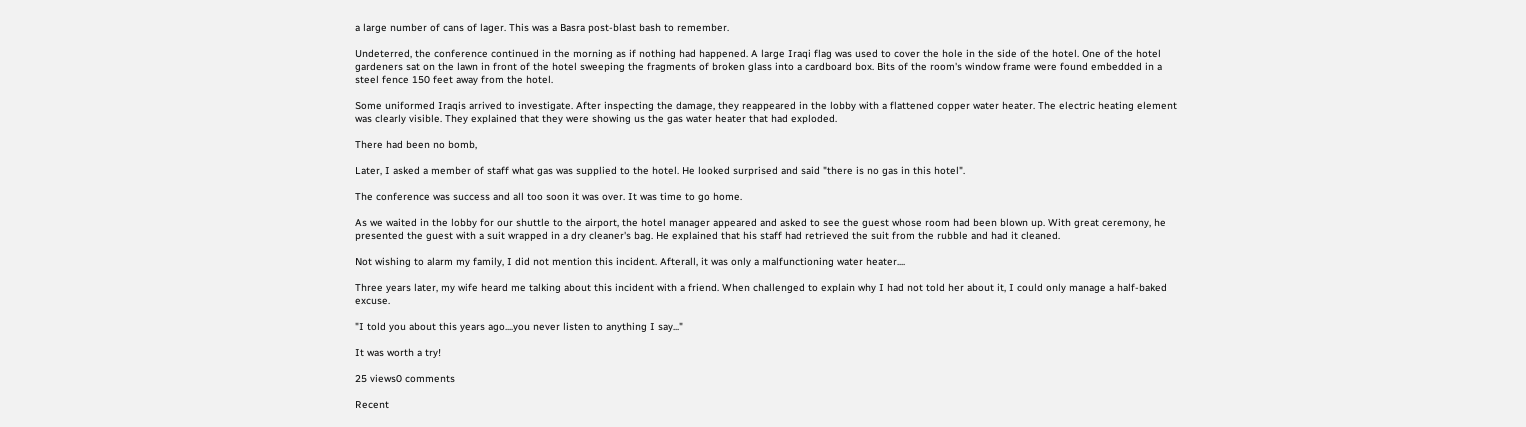a large number of cans of lager. This was a Basra post-blast bash to remember.

Undeterred, the conference continued in the morning as if nothing had happened. A large Iraqi flag was used to cover the hole in the side of the hotel. One of the hotel gardeners sat on the lawn in front of the hotel sweeping the fragments of broken glass into a cardboard box. Bits of the room's window frame were found embedded in a steel fence 150 feet away from the hotel.

Some uniformed Iraqis arrived to investigate. After inspecting the damage, they reappeared in the lobby with a flattened copper water heater. The electric heating element was clearly visible. They explained that they were showing us the gas water heater that had exploded.

There had been no bomb,

Later, I asked a member of staff what gas was supplied to the hotel. He looked surprised and said "there is no gas in this hotel".

The conference was success and all too soon it was over. It was time to go home.

As we waited in the lobby for our shuttle to the airport, the hotel manager appeared and asked to see the guest whose room had been blown up. With great ceremony, he presented the guest with a suit wrapped in a dry cleaner's bag. He explained that his staff had retrieved the suit from the rubble and had it cleaned.

Not wishing to alarm my family, I did not mention this incident. Afterall, it was only a malfunctioning water heater....

Three years later, my wife heard me talking about this incident with a friend. When challenged to explain why I had not told her about it, I could only manage a half-baked excuse.

"I told you about this years ago....you never listen to anything I say..."

It was worth a try!

25 views0 comments

Recent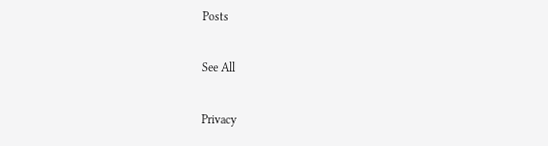Posts

See All

Privacy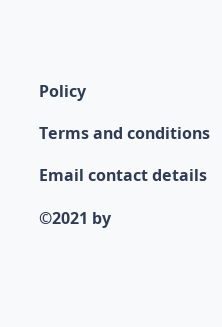Policy

Terms and conditions

Email contact details

©2021 by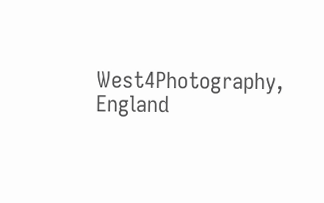West4Photography, England